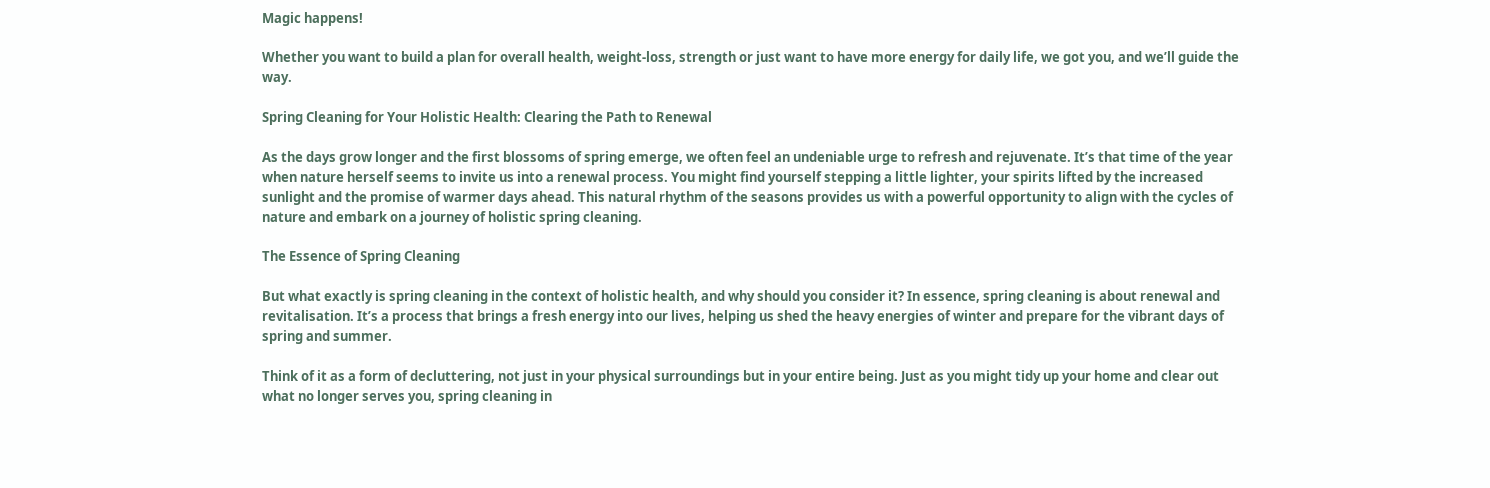Magic happens!

Whether you want to build a plan for overall health, weight-loss, strength or just want to have more energy for daily life, we got you, and we’ll guide the way.

Spring Cleaning for Your Holistic Health: Clearing the Path to Renewal

As the days grow longer and the first blossoms of spring emerge, we often feel an undeniable urge to refresh and rejuvenate. It’s that time of the year when nature herself seems to invite us into a renewal process. You might find yourself stepping a little lighter, your spirits lifted by the increased sunlight and the promise of warmer days ahead. This natural rhythm of the seasons provides us with a powerful opportunity to align with the cycles of nature and embark on a journey of holistic spring cleaning.

The Essence of Spring Cleaning

But what exactly is spring cleaning in the context of holistic health, and why should you consider it? In essence, spring cleaning is about renewal and revitalisation. It’s a process that brings a fresh energy into our lives, helping us shed the heavy energies of winter and prepare for the vibrant days of spring and summer.

Think of it as a form of decluttering, not just in your physical surroundings but in your entire being. Just as you might tidy up your home and clear out what no longer serves you, spring cleaning in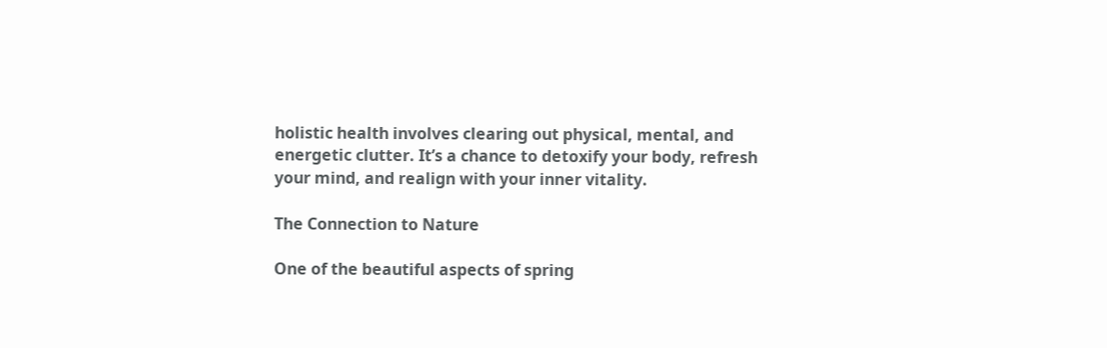holistic health involves clearing out physical, mental, and energetic clutter. It’s a chance to detoxify your body, refresh your mind, and realign with your inner vitality.

The Connection to Nature

One of the beautiful aspects of spring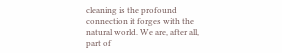cleaning is the profound connection it forges with the natural world. We are, after all, part of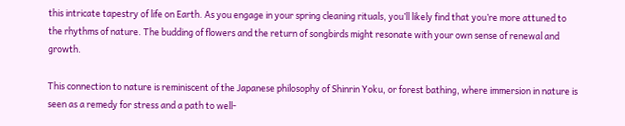this intricate tapestry of life on Earth. As you engage in your spring cleaning rituals, you’ll likely find that you’re more attuned to the rhythms of nature. The budding of flowers and the return of songbirds might resonate with your own sense of renewal and growth.

This connection to nature is reminiscent of the Japanese philosophy of Shinrin Yoku, or forest bathing, where immersion in nature is seen as a remedy for stress and a path to well-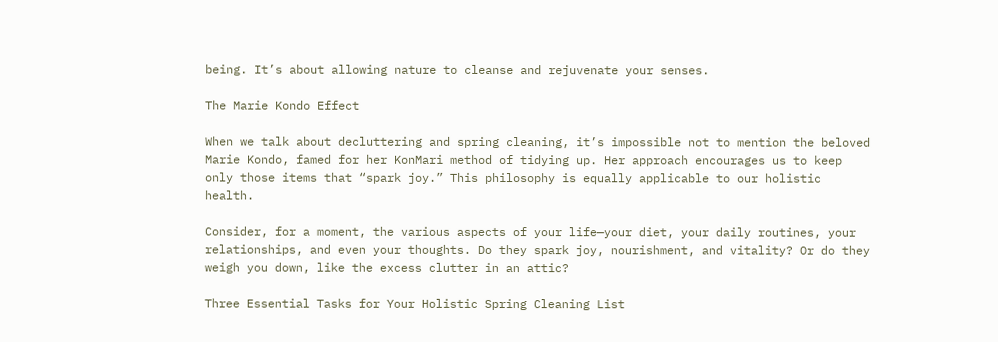being. It’s about allowing nature to cleanse and rejuvenate your senses.

The Marie Kondo Effect

When we talk about decluttering and spring cleaning, it’s impossible not to mention the beloved Marie Kondo, famed for her KonMari method of tidying up. Her approach encourages us to keep only those items that “spark joy.” This philosophy is equally applicable to our holistic health.

Consider, for a moment, the various aspects of your life—your diet, your daily routines, your relationships, and even your thoughts. Do they spark joy, nourishment, and vitality? Or do they weigh you down, like the excess clutter in an attic?

Three Essential Tasks for Your Holistic Spring Cleaning List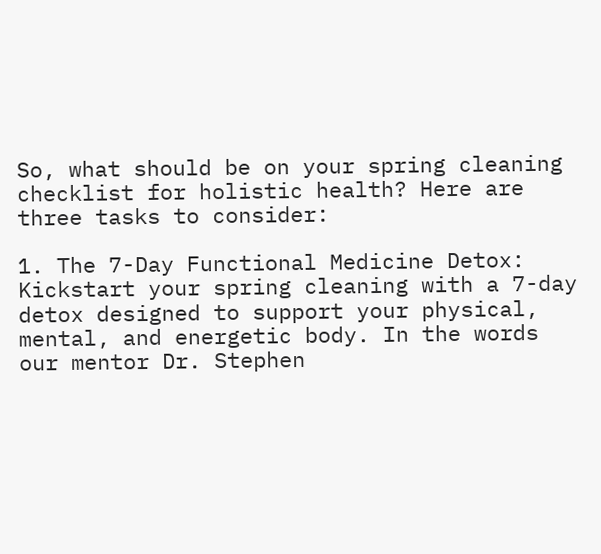So, what should be on your spring cleaning checklist for holistic health? Here are three tasks to consider:

1. The 7-Day Functional Medicine Detox: Kickstart your spring cleaning with a 7-day detox designed to support your physical, mental, and energetic body. In the words our mentor Dr. Stephen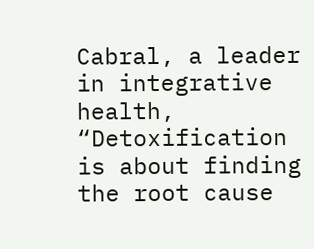Cabral, a leader in integrative health, “Detoxification is about finding the root cause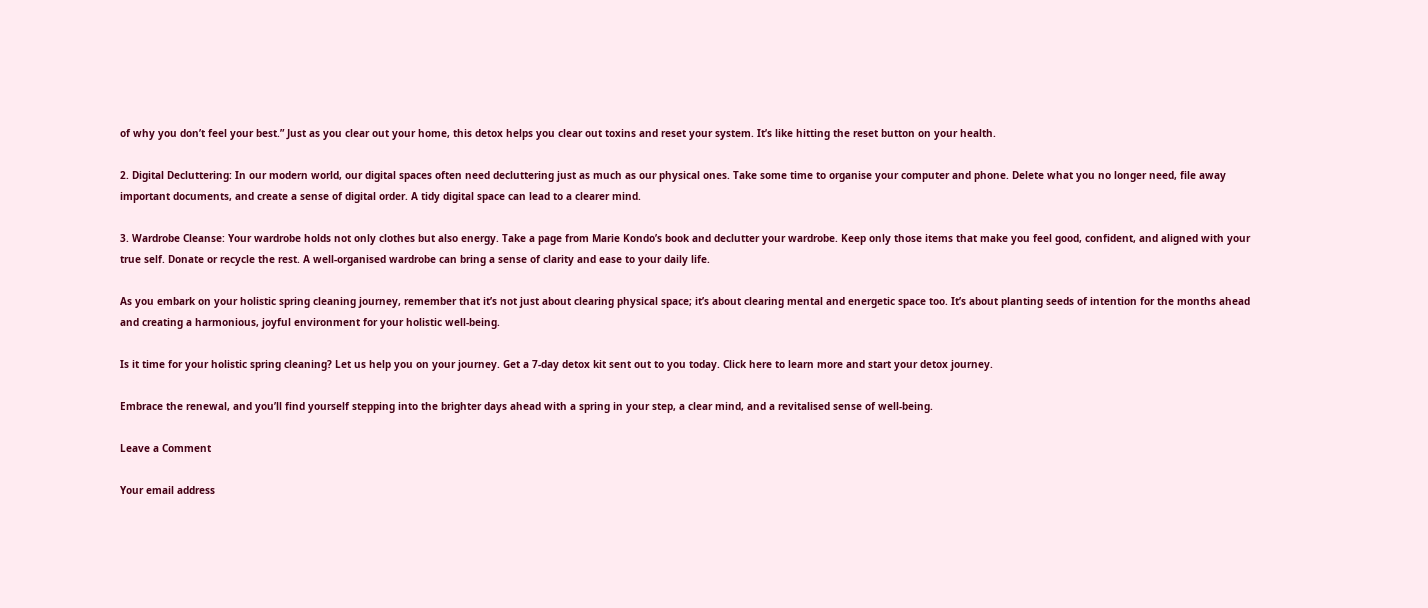of why you don’t feel your best.” Just as you clear out your home, this detox helps you clear out toxins and reset your system. It’s like hitting the reset button on your health.

2. Digital Decluttering: In our modern world, our digital spaces often need decluttering just as much as our physical ones. Take some time to organise your computer and phone. Delete what you no longer need, file away important documents, and create a sense of digital order. A tidy digital space can lead to a clearer mind.

3. Wardrobe Cleanse: Your wardrobe holds not only clothes but also energy. Take a page from Marie Kondo’s book and declutter your wardrobe. Keep only those items that make you feel good, confident, and aligned with your true self. Donate or recycle the rest. A well-organised wardrobe can bring a sense of clarity and ease to your daily life.

As you embark on your holistic spring cleaning journey, remember that it’s not just about clearing physical space; it’s about clearing mental and energetic space too. It’s about planting seeds of intention for the months ahead and creating a harmonious, joyful environment for your holistic well-being.

Is it time for your holistic spring cleaning? Let us help you on your journey. Get a 7-day detox kit sent out to you today. Click here to learn more and start your detox journey.

Embrace the renewal, and you’ll find yourself stepping into the brighter days ahead with a spring in your step, a clear mind, and a revitalised sense of well-being.

Leave a Comment

Your email address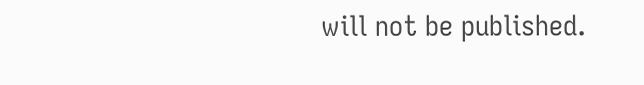will not be published.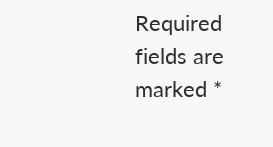Required fields are marked *